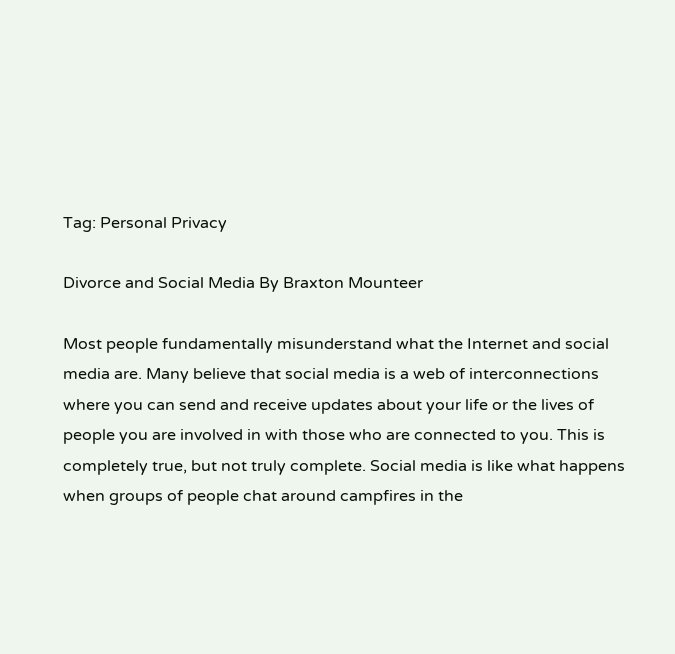Tag: Personal Privacy

Divorce and Social Media By Braxton Mounteer

Most people fundamentally misunderstand what the Internet and social media are. Many believe that social media is a web of interconnections where you can send and receive updates about your life or the lives of people you are involved in with those who are connected to you. This is completely true, but not truly complete. Social media is like what happens when groups of people chat around campfires in the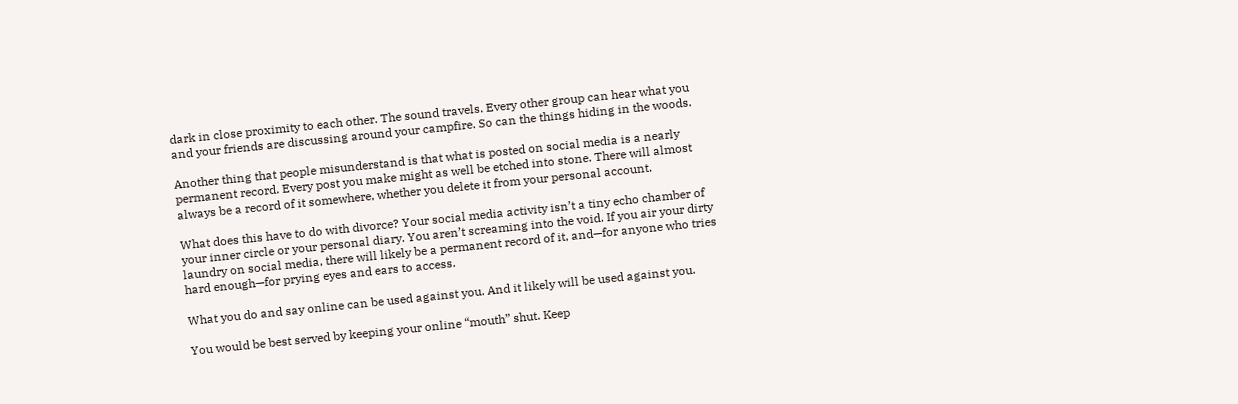dark in close proximity to each other. The sound travels. Every other group can hear what you and your friends are discussing around your campfire. So can the things hiding in the woods.

Another thing that people misunderstand is that what is posted on social media is a nearly permanent record. Every post you make might as well be etched into stone. There will almost always be a record of it somewhere, whether you delete it from your personal account.

What does this have to do with divorce? Your social media activity isn’t a tiny echo chamber of your inner circle or your personal diary. You aren’t screaming into the void. If you air your dirty laundry on social media, there will likely be a permanent record of it, and—for anyone who tries hard enough—for prying eyes and ears to access.

What you do and say online can be used against you. And it likely will be used against you.

You would be best served by keeping your online “mouth” shut. Keep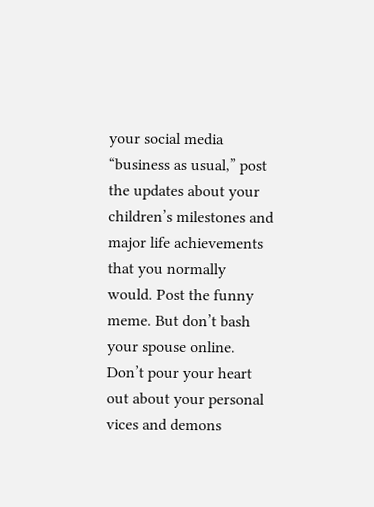your social media “business as usual,” post the updates about your children’s milestones and major life achievements that you normally would. Post the funny meme. But don’t bash your spouse online. Don’t pour your heart out about your personal vices and demons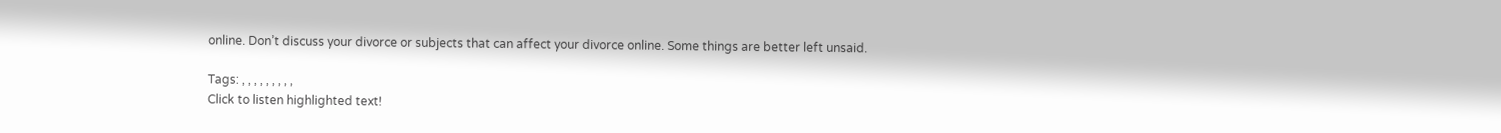online. Don’t discuss your divorce or subjects that can affect your divorce online. Some things are better left unsaid.

Tags: , , , , , , , , ,
Click to listen highlighted text!